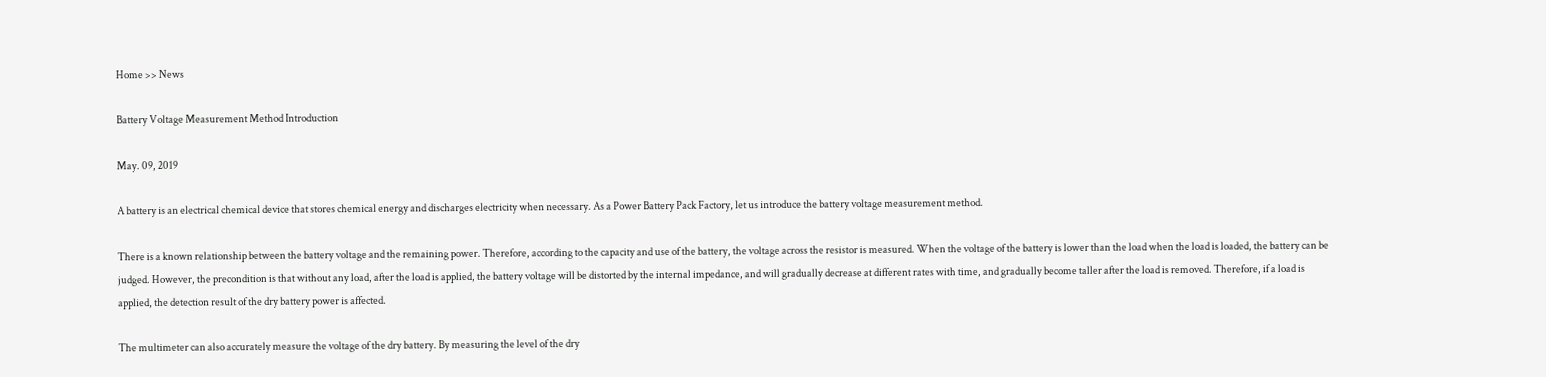Home >> News

Battery Voltage Measurement Method Introduction

May. 09, 2019

A battery is an electrical chemical device that stores chemical energy and discharges electricity when necessary. As a Power Battery Pack Factory, let us introduce the battery voltage measurement method.

There is a known relationship between the battery voltage and the remaining power. Therefore, according to the capacity and use of the battery, the voltage across the resistor is measured. When the voltage of the battery is lower than the load when the load is loaded, the battery can be judged. However, the precondition is that without any load, after the load is applied, the battery voltage will be distorted by the internal impedance, and will gradually decrease at different rates with time, and gradually become taller after the load is removed. Therefore, if a load is applied, the detection result of the dry battery power is affected.

The multimeter can also accurately measure the voltage of the dry battery. By measuring the level of the dry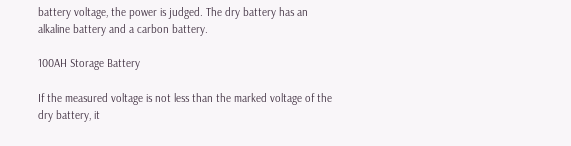battery voltage, the power is judged. The dry battery has an alkaline battery and a carbon battery.

100AH Storage Battery

If the measured voltage is not less than the marked voltage of the dry battery, it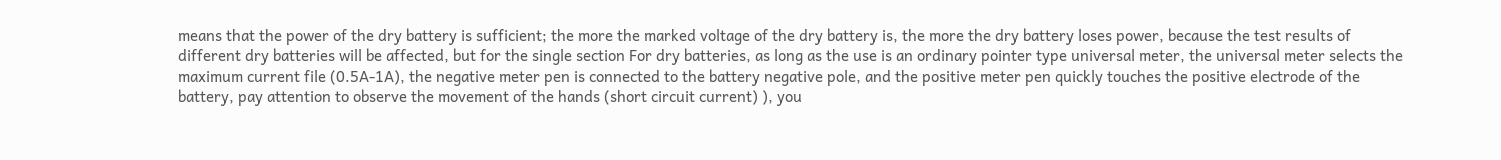means that the power of the dry battery is sufficient; the more the marked voltage of the dry battery is, the more the dry battery loses power, because the test results of different dry batteries will be affected, but for the single section For dry batteries, as long as the use is an ordinary pointer type universal meter, the universal meter selects the maximum current file (0.5A-1A), the negative meter pen is connected to the battery negative pole, and the positive meter pen quickly touches the positive electrode of the battery, pay attention to observe the movement of the hands (short circuit current) ), you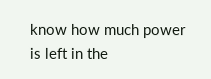know how much power is left in the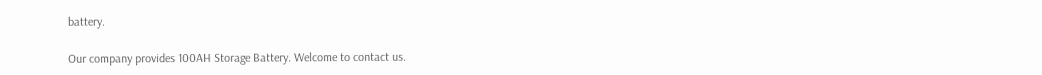battery.

Our company provides 100AH Storage Battery. Welcome to contact us.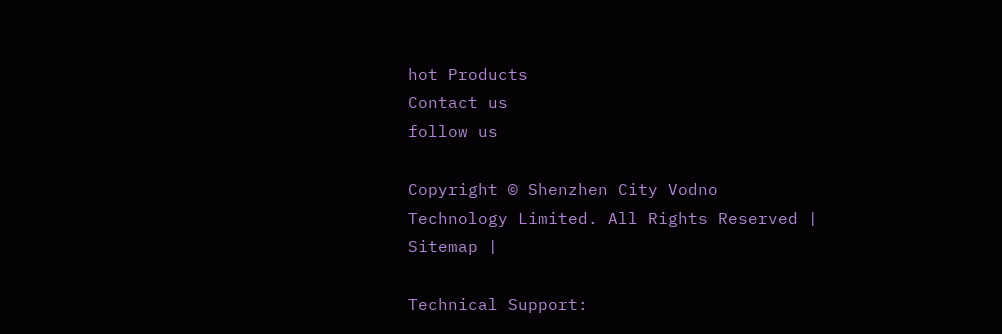hot Products
Contact us
follow us

Copyright © Shenzhen City Vodno Technology Limited. All Rights Reserved | Sitemap |

Technical Support: